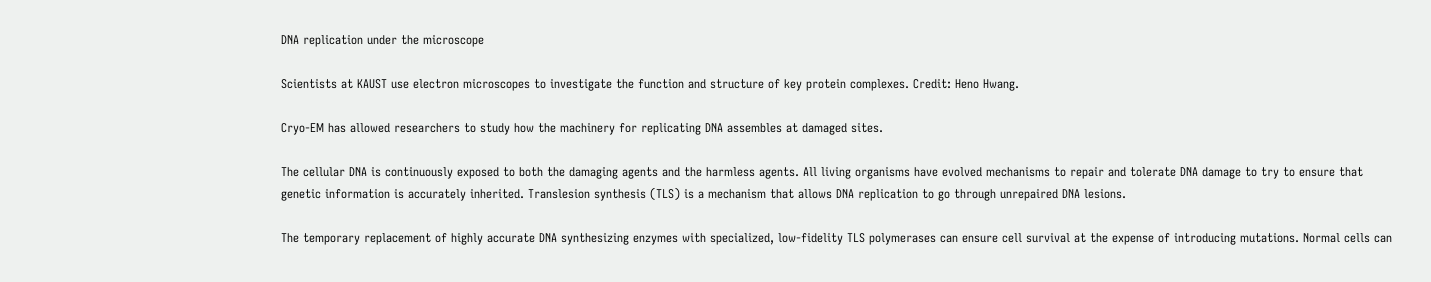DNA replication under the microscope

Scientists at KAUST use electron microscopes to investigate the function and structure of key protein complexes. Credit: Heno Hwang.

Cryo-EM has allowed researchers to study how the machinery for replicating DNA assembles at damaged sites.

The cellular DNA is continuously exposed to both the damaging agents and the harmless agents. All living organisms have evolved mechanisms to repair and tolerate DNA damage to try to ensure that genetic information is accurately inherited. Translesion synthesis (TLS) is a mechanism that allows DNA replication to go through unrepaired DNA lesions.

The temporary replacement of highly accurate DNA synthesizing enzymes with specialized, low-fidelity TLS polymerases can ensure cell survival at the expense of introducing mutations. Normal cells can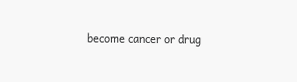become cancer or drug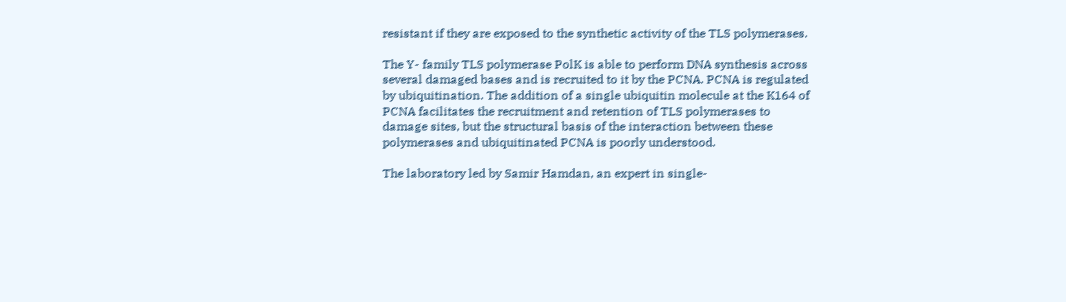resistant if they are exposed to the synthetic activity of the TLS polymerases.

The Y- family TLS polymerase PolK is able to perform DNA synthesis across several damaged bases and is recruited to it by the PCNA. PCNA is regulated by ubiquitination. The addition of a single ubiquitin molecule at the K164 of PCNA facilitates the recruitment and retention of TLS polymerases to damage sites, but the structural basis of the interaction between these polymerases and ubiquitinated PCNA is poorly understood.

The laboratory led by Samir Hamdan, an expert in single-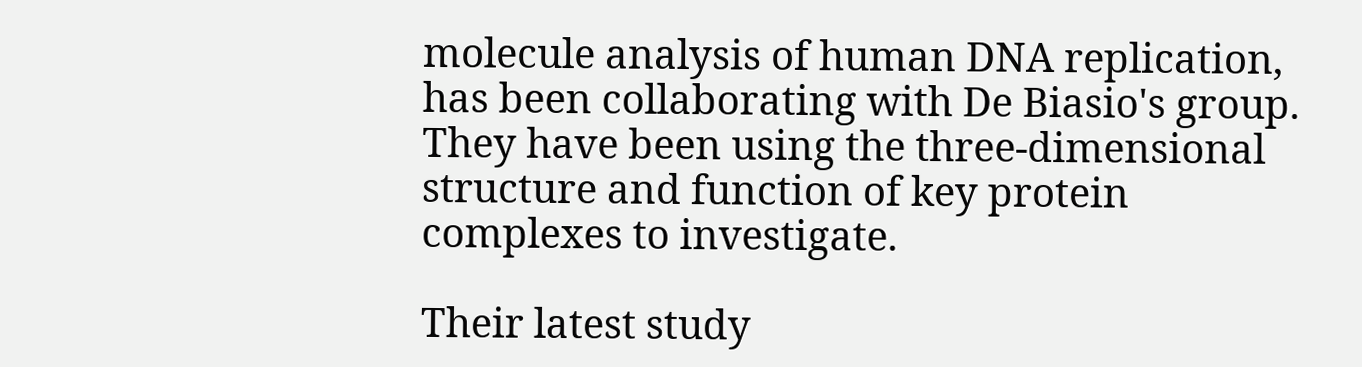molecule analysis of human DNA replication, has been collaborating with De Biasio's group. They have been using the three-dimensional structure and function of key protein complexes to investigate.

Their latest study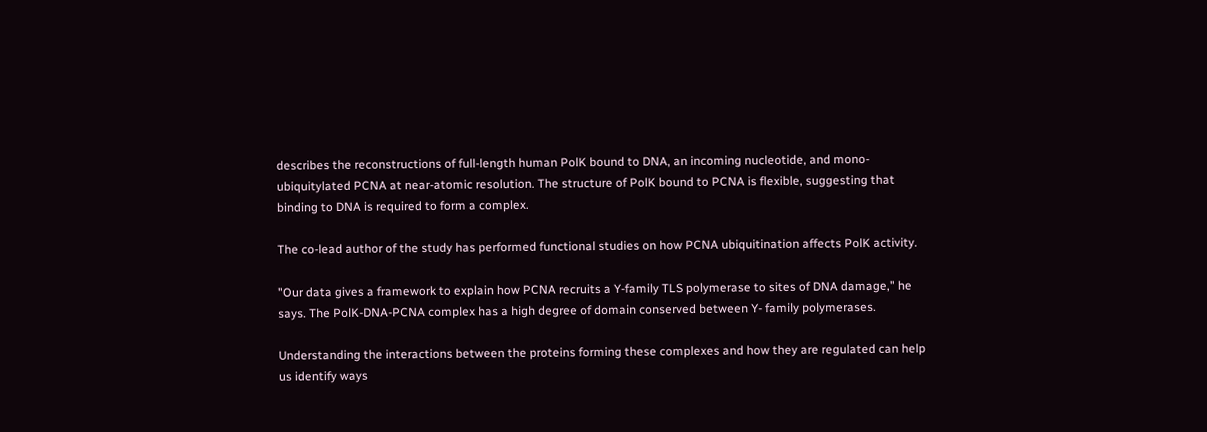describes the reconstructions of full-length human PolK bound to DNA, an incoming nucleotide, and mono-ubiquitylated PCNA at near-atomic resolution. The structure of PolK bound to PCNA is flexible, suggesting that binding to DNA is required to form a complex.

The co-lead author of the study has performed functional studies on how PCNA ubiquitination affects PolK activity.

"Our data gives a framework to explain how PCNA recruits a Y-family TLS polymerase to sites of DNA damage," he says. The PolK-DNA-PCNA complex has a high degree of domain conserved between Y- family polymerases.

Understanding the interactions between the proteins forming these complexes and how they are regulated can help us identify ways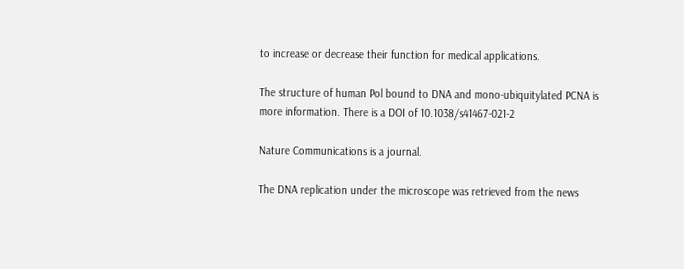to increase or decrease their function for medical applications.

The structure of human Pol bound to DNA and mono-ubiquitylated PCNA is more information. There is a DOI of 10.1038/s41467-021-2

Nature Communications is a journal.

The DNA replication under the microscope was retrieved from the news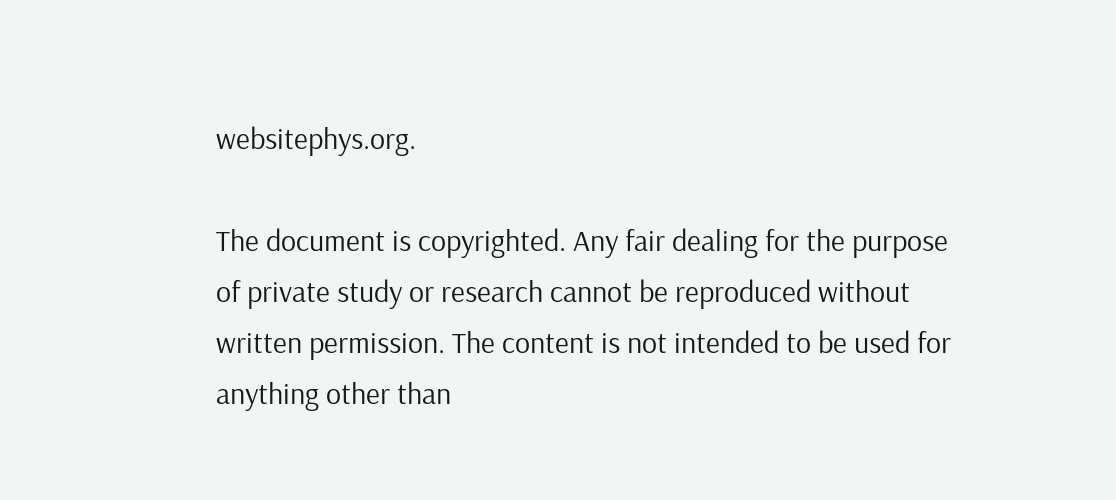websitephys.org.

The document is copyrighted. Any fair dealing for the purpose of private study or research cannot be reproduced without written permission. The content is not intended to be used for anything other than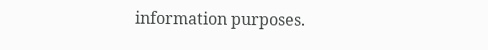information purposes.